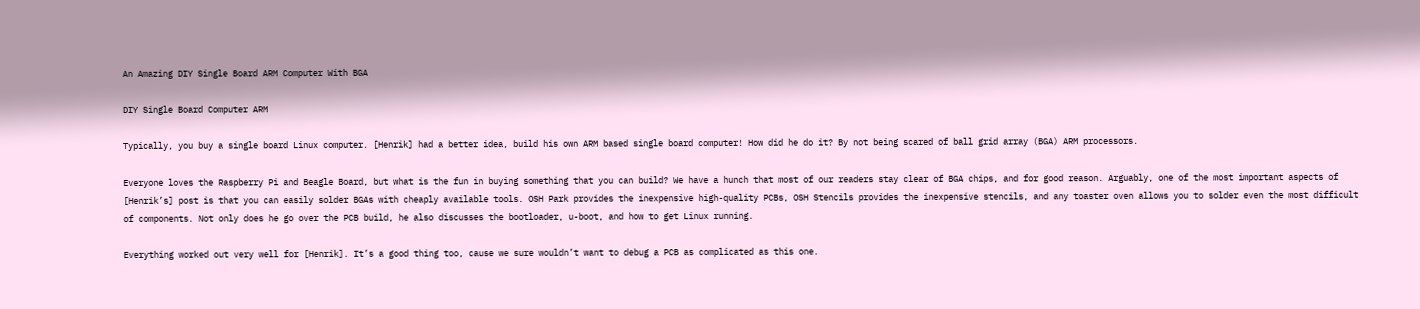An Amazing DIY Single Board ARM Computer With BGA

DIY Single Board Computer ARM

Typically, you buy a single board Linux computer. [Henrik] had a better idea, build his own ARM based single board computer! How did he do it? By not being scared of ball grid array (BGA) ARM processors.

Everyone loves the Raspberry Pi and Beagle Board, but what is the fun in buying something that you can build? We have a hunch that most of our readers stay clear of BGA chips, and for good reason. Arguably, one of the most important aspects of [Henrik’s] post is that you can easily solder BGAs with cheaply available tools. OSH Park provides the inexpensive high-quality PCBs, OSH Stencils provides the inexpensive stencils, and any toaster oven allows you to solder even the most difficult of components. Not only does he go over the PCB build, he also discusses the bootloader, u-boot, and how to get Linux running.

Everything worked out very well for [Henrik]. It’s a good thing too, cause we sure wouldn’t want to debug a PCB as complicated as this one.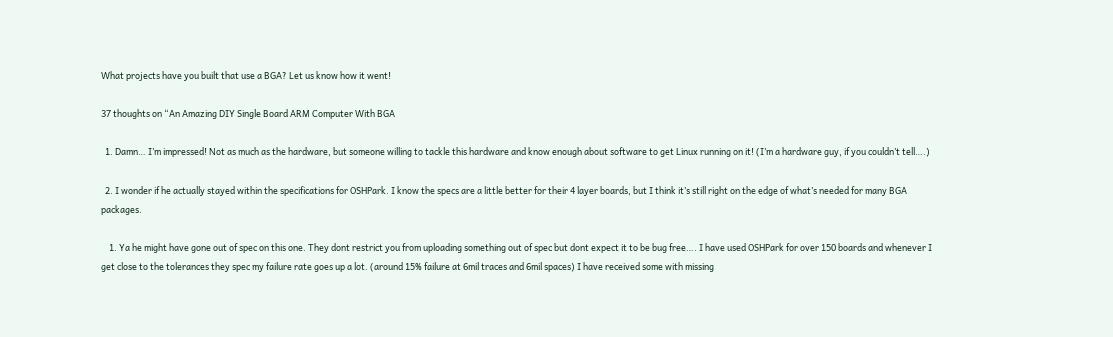What projects have you built that use a BGA? Let us know how it went!

37 thoughts on “An Amazing DIY Single Board ARM Computer With BGA

  1. Damn… I’m impressed! Not as much as the hardware, but someone willing to tackle this hardware and know enough about software to get Linux running on it! (I’m a hardware guy, if you couldn’t tell….)

  2. I wonder if he actually stayed within the specifications for OSHPark. I know the specs are a little better for their 4 layer boards, but I think it’s still right on the edge of what’s needed for many BGA packages.

    1. Ya he might have gone out of spec on this one. They dont restrict you from uploading something out of spec but dont expect it to be bug free…. I have used OSHPark for over 150 boards and whenever I get close to the tolerances they spec my failure rate goes up a lot. (around 15% failure at 6mil traces and 6mil spaces) I have received some with missing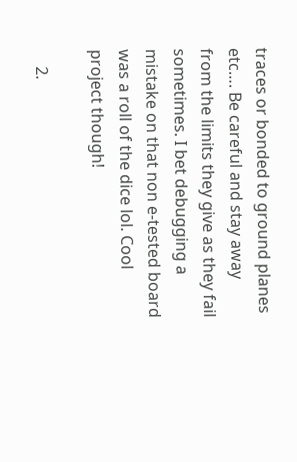traces or bonded to ground planes etc…. Be careful and stay away from the limits they give as they fail sometimes. I bet debugging a mistake on that non e-tested board was a roll of the dice lol. Cool project though!

    2.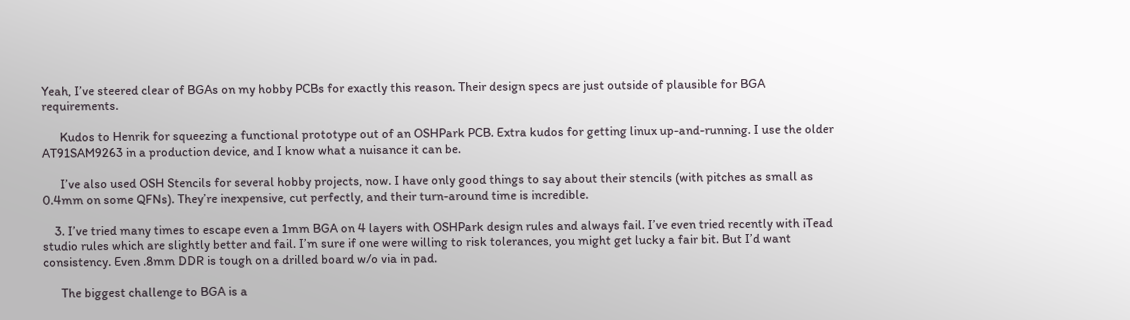Yeah, I’ve steered clear of BGAs on my hobby PCBs for exactly this reason. Their design specs are just outside of plausible for BGA requirements.

      Kudos to Henrik for squeezing a functional prototype out of an OSHPark PCB. Extra kudos for getting linux up-and-running. I use the older AT91SAM9263 in a production device, and I know what a nuisance it can be.

      I’ve also used OSH Stencils for several hobby projects, now. I have only good things to say about their stencils (with pitches as small as 0.4mm on some QFNs). They’re inexpensive, cut perfectly, and their turn-around time is incredible.

    3. I’ve tried many times to escape even a 1mm BGA on 4 layers with OSHPark design rules and always fail. I’ve even tried recently with iTead studio rules which are slightly better and fail. I’m sure if one were willing to risk tolerances, you might get lucky a fair bit. But I’d want consistency. Even .8mm DDR is tough on a drilled board w/o via in pad.

      The biggest challenge to BGA is a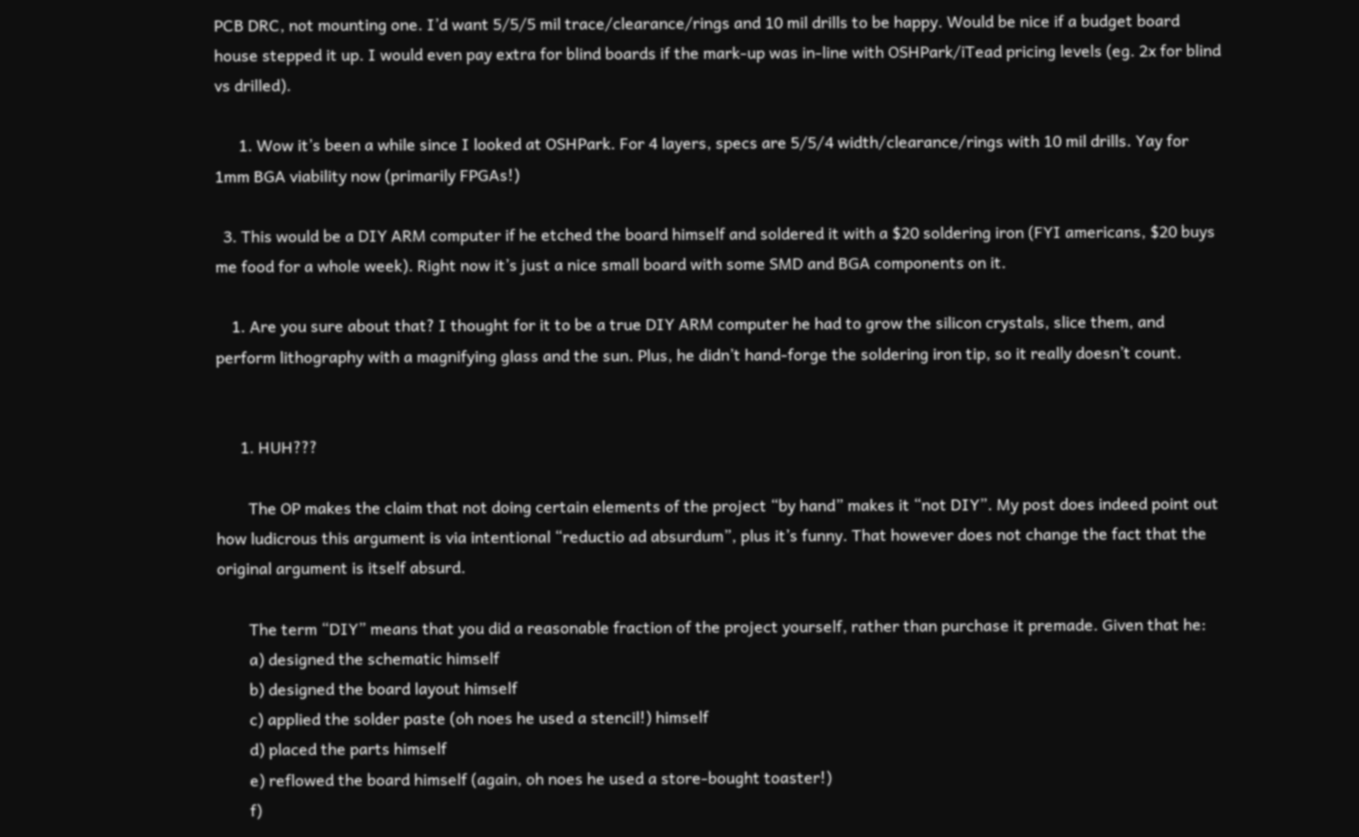PCB DRC, not mounting one. I’d want 5/5/5 mil trace/clearance/rings and 10 mil drills to be happy. Would be nice if a budget board house stepped it up. I would even pay extra for blind boards if the mark-up was in-line with OSHPark/iTead pricing levels (eg. 2x for blind vs drilled).

      1. Wow it’s been a while since I looked at OSHPark. For 4 layers, specs are 5/5/4 width/clearance/rings with 10 mil drills. Yay for 1mm BGA viability now (primarily FPGAs!)

  3. This would be a DIY ARM computer if he etched the board himself and soldered it with a $20 soldering iron (FYI americans, $20 buys me food for a whole week). Right now it’s just a nice small board with some SMD and BGA components on it.

    1. Are you sure about that? I thought for it to be a true DIY ARM computer he had to grow the silicon crystals, slice them, and perform lithography with a magnifying glass and the sun. Plus, he didn’t hand-forge the soldering iron tip, so it really doesn’t count.


      1. HUH???

        The OP makes the claim that not doing certain elements of the project “by hand” makes it “not DIY”. My post does indeed point out how ludicrous this argument is via intentional “reductio ad absurdum”, plus it’s funny. That however does not change the fact that the original argument is itself absurd.

        The term “DIY” means that you did a reasonable fraction of the project yourself, rather than purchase it premade. Given that he:
        a) designed the schematic himself
        b) designed the board layout himself
        c) applied the solder paste (oh noes he used a stencil!) himself
        d) placed the parts himself
        e) reflowed the board himself (again, oh noes he used a store-bought toaster!)
        f)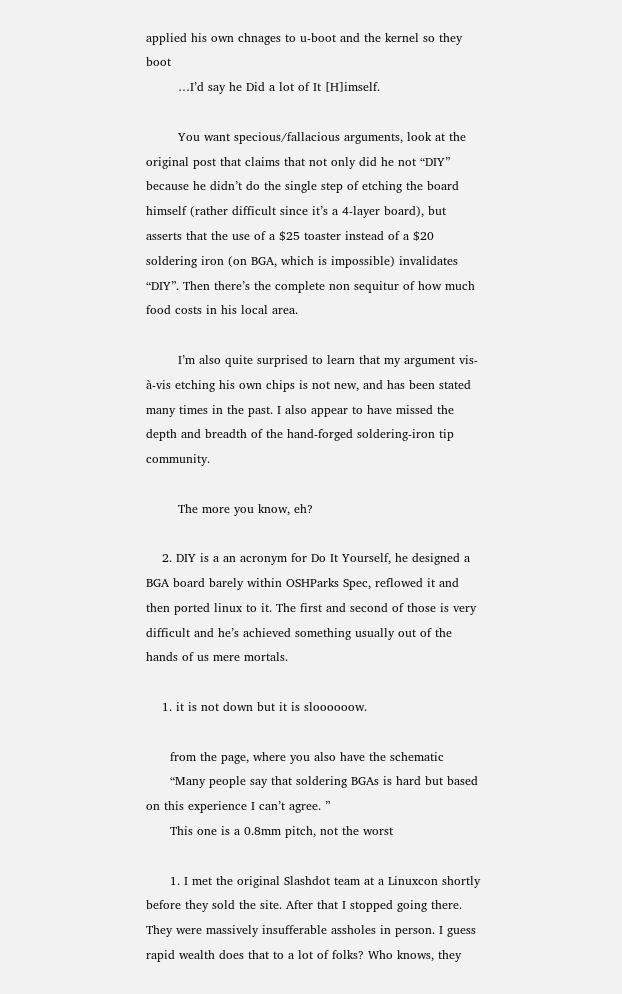applied his own chnages to u-boot and the kernel so they boot
        …I’d say he Did a lot of It [H]imself.

        You want specious/fallacious arguments, look at the original post that claims that not only did he not “DIY” because he didn’t do the single step of etching the board himself (rather difficult since it’s a 4-layer board), but asserts that the use of a $25 toaster instead of a $20 soldering iron (on BGA, which is impossible) invalidates “DIY”. Then there’s the complete non sequitur of how much food costs in his local area.

        I’m also quite surprised to learn that my argument vis-à-vis etching his own chips is not new, and has been stated many times in the past. I also appear to have missed the depth and breadth of the hand-forged soldering-iron tip community.

        The more you know, eh?

    2. DIY is a an acronym for Do It Yourself, he designed a BGA board barely within OSHParks Spec, reflowed it and then ported linux to it. The first and second of those is very difficult and he’s achieved something usually out of the hands of us mere mortals.

    1. it is not down but it is sloooooow.

      from the page, where you also have the schematic
      “Many people say that soldering BGAs is hard but based on this experience I can’t agree. ”
      This one is a 0.8mm pitch, not the worst

      1. I met the original Slashdot team at a Linuxcon shortly before they sold the site. After that I stopped going there. They were massively insufferable assholes in person. I guess rapid wealth does that to a lot of folks? Who knows, they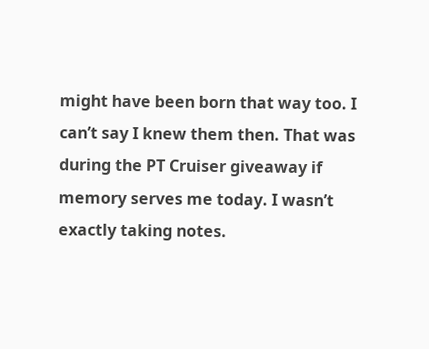might have been born that way too. I can’t say I knew them then. That was during the PT Cruiser giveaway if memory serves me today. I wasn’t exactly taking notes.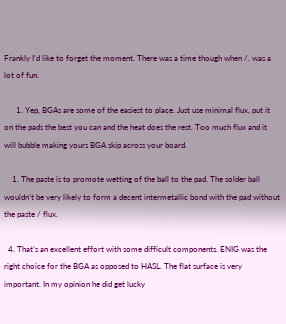Frankly I’d like to forget the moment. There was a time though when /. was a lot of fun.

      1. Yep, BGAs are some of the easiest to place. Just use minimal flux, put it on the pads the best you can and the heat does the rest. Too much flux and it will bubble making yours BGA skip across your board.

    1. The paste is to promote wetting of the ball to the pad. The solder ball wouldn’t be very likely to form a decent intermetallic bond with the pad without the paste / flux.

  4. That’s an excellent effort with some difficult components. ENIG was the right choice for the BGA as opposed to HASL. The flat surface is very important. In my opinion he did get lucky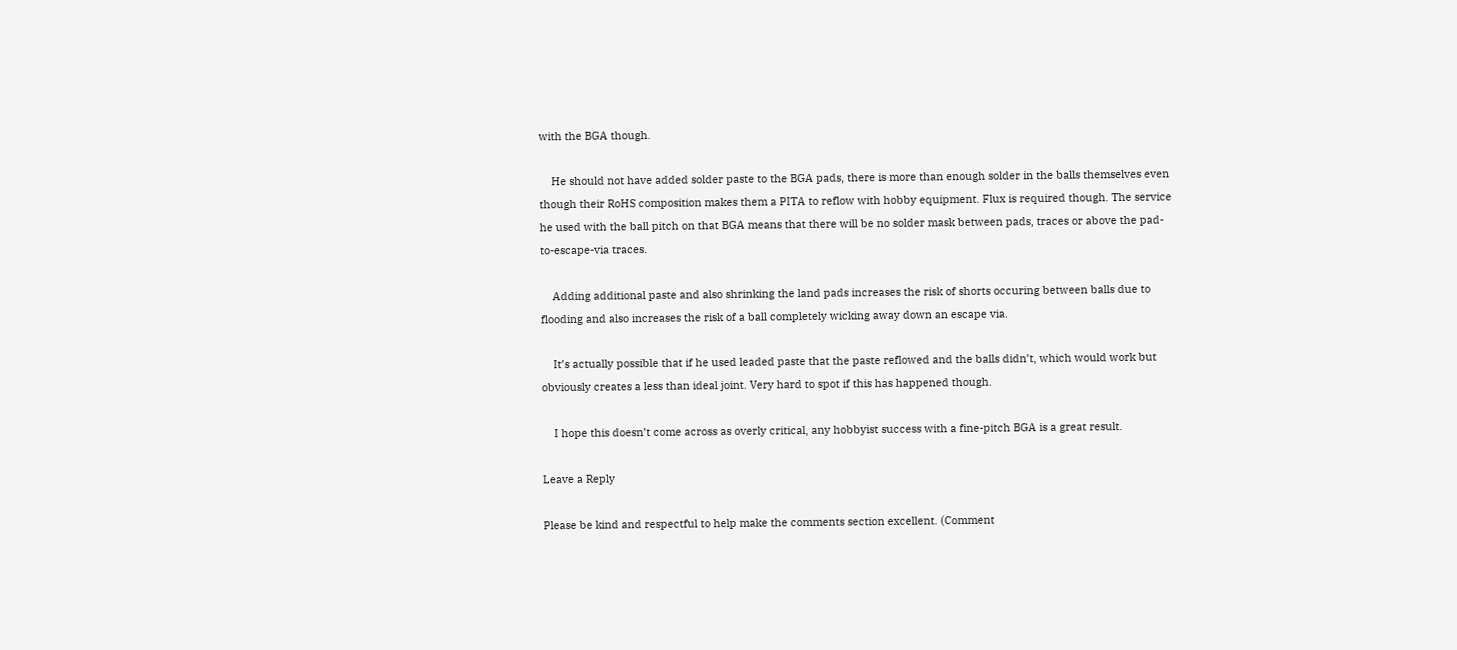with the BGA though.

    He should not have added solder paste to the BGA pads, there is more than enough solder in the balls themselves even though their RoHS composition makes them a PITA to reflow with hobby equipment. Flux is required though. The service he used with the ball pitch on that BGA means that there will be no solder mask between pads, traces or above the pad-to-escape-via traces.

    Adding additional paste and also shrinking the land pads increases the risk of shorts occuring between balls due to flooding and also increases the risk of a ball completely wicking away down an escape via.

    It’s actually possible that if he used leaded paste that the paste reflowed and the balls didn’t, which would work but obviously creates a less than ideal joint. Very hard to spot if this has happened though.

    I hope this doesn’t come across as overly critical, any hobbyist success with a fine-pitch BGA is a great result.

Leave a Reply

Please be kind and respectful to help make the comments section excellent. (Comment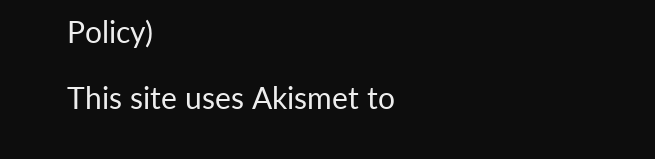Policy)

This site uses Akismet to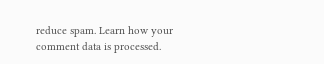reduce spam. Learn how your comment data is processed.